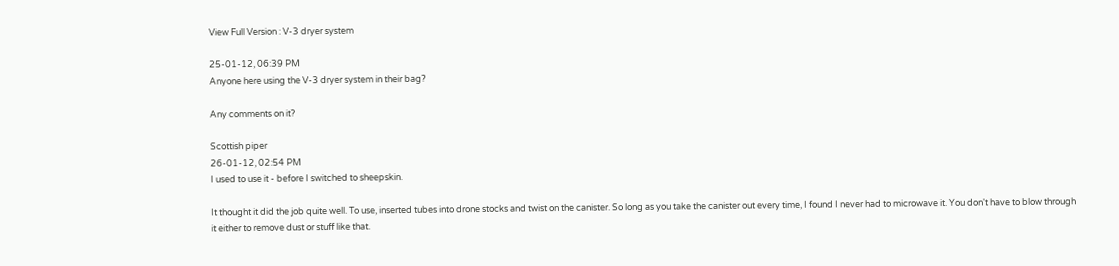View Full Version : V-3 dryer system

25-01-12, 06:39 PM
Anyone here using the V-3 dryer system in their bag?

Any comments on it?

Scottish piper
26-01-12, 02:54 PM
I used to use it - before I switched to sheepskin.

It thought it did the job quite well. To use, inserted tubes into drone stocks and twist on the canister. So long as you take the canister out every time, I found I never had to microwave it. You don't have to blow through it either to remove dust or stuff like that.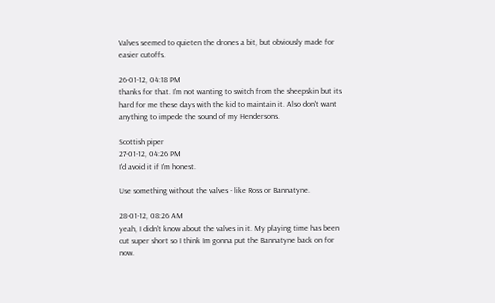Valves seemed to quieten the drones a bit, but obviously made for easier cutoffs.

26-01-12, 04:18 PM
thanks for that. I'm not wanting to switch from the sheepskin but its hard for me these days with the kid to maintain it. Also don't want anything to impede the sound of my Hendersons.

Scottish piper
27-01-12, 04:26 PM
I'd avoid it if I'm honest.

Use something without the valves - like Ross or Bannatyne.

28-01-12, 08:26 AM
yeah, I didn't know about the valves in it. My playing time has been cut super short so I think Im gonna put the Bannatyne back on for now.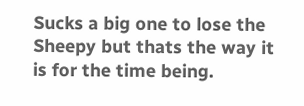Sucks a big one to lose the Sheepy but thats the way it is for the time being.